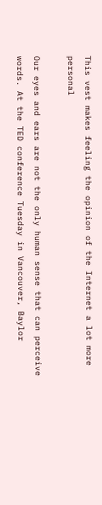This vest makes feeling the opinion of the Internet a lot more personal

Our eyes and ears are not the only human sense that can perceive words. At the TED conference Tuesday in Vancouver, Baylor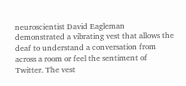neuroscientist David Eagleman demonstrated a vibrating vest that allows the deaf to understand a conversation from across a room or feel the sentiment of Twitter. The vest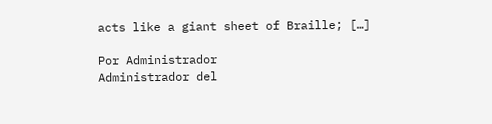acts like a giant sheet of Braille; […]

Por Administrador
Administrador del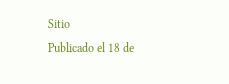Sitio
Publicado el 18 de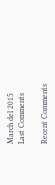March del 2015
Last Comments

Recent Comments